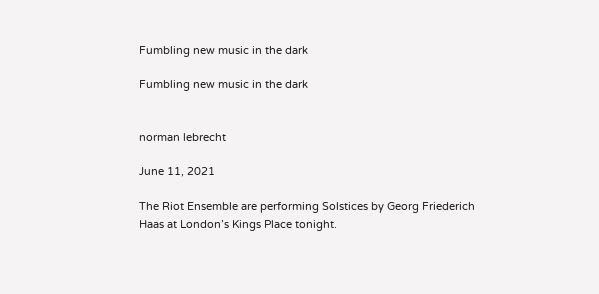Fumbling new music in the dark

Fumbling new music in the dark


norman lebrecht

June 11, 2021

The Riot Ensemble are performing Solstices by Georg Friederich Haas at London’s Kings Place tonight.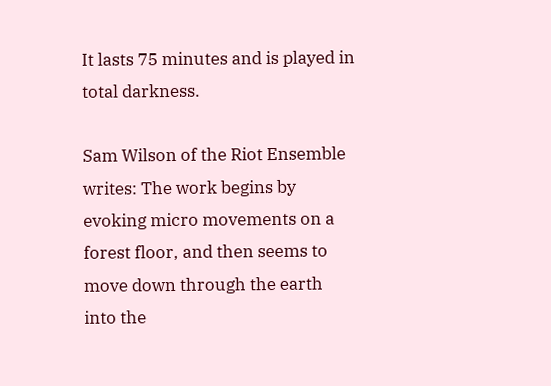It lasts 75 minutes and is played in total darkness.

Sam Wilson of the Riot Ensemble writes: The work begins by evoking micro movements on a forest floor, and then seems to move down through the earth into the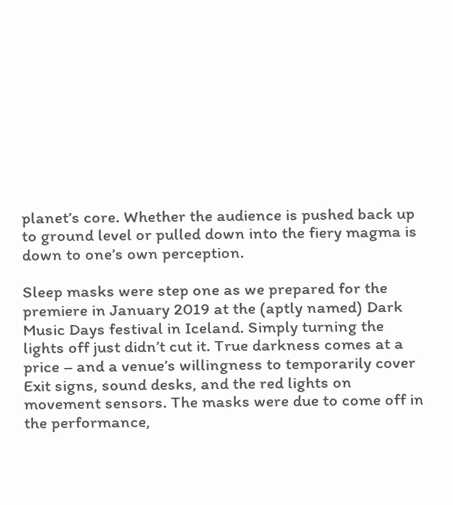planet’s core. Whether the audience is pushed back up to ground level or pulled down into the fiery magma is down to one’s own perception.

Sleep masks were step one as we prepared for the premiere in January 2019 at the (aptly named) Dark Music Days festival in Iceland. Simply turning the lights off just didn’t cut it. True darkness comes at a price – and a venue’s willingness to temporarily cover Exit signs, sound desks, and the red lights on movement sensors. The masks were due to come off in the performance,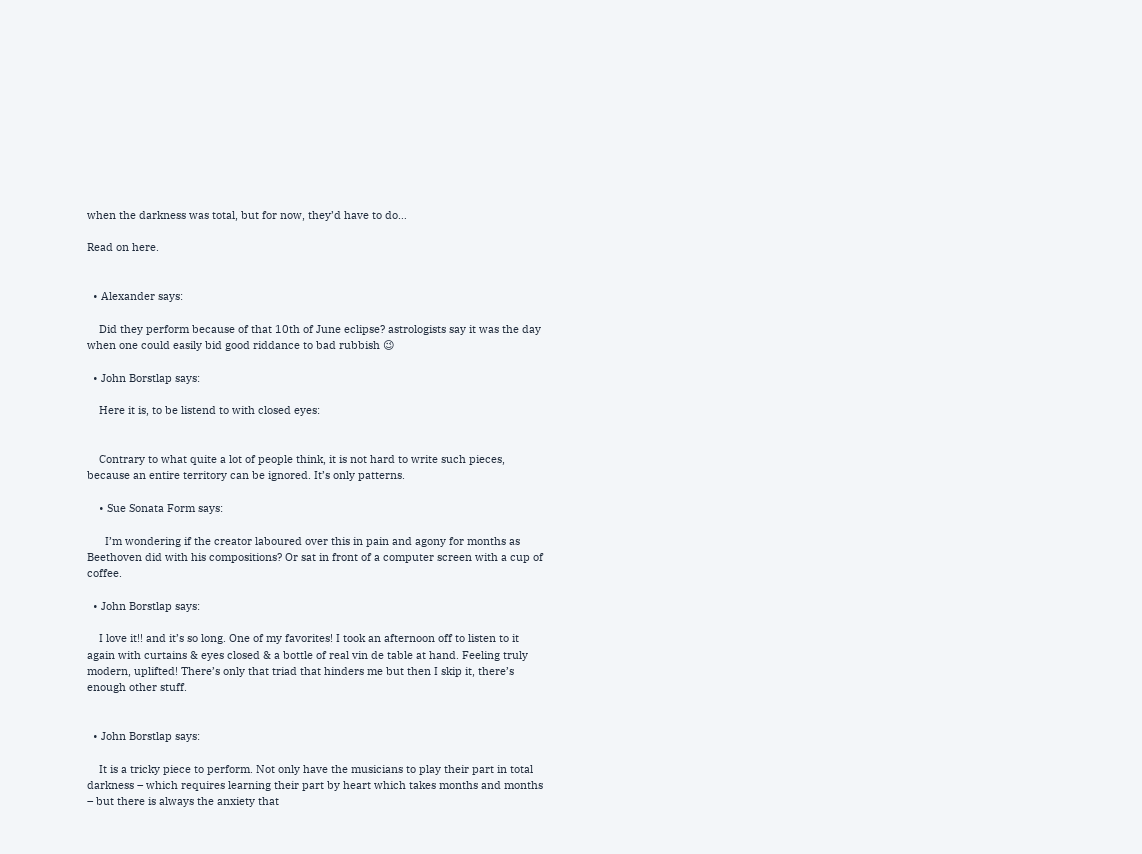when the darkness was total, but for now, they’d have to do…

Read on here.


  • Alexander says:

    Did they perform because of that 10th of June eclipse? astrologists say it was the day when one could easily bid good riddance to bad rubbish 😉

  • John Borstlap says:

    Here it is, to be listend to with closed eyes:


    Contrary to what quite a lot of people think, it is not hard to write such pieces, because an entire territory can be ignored. It’s only patterns.

    • Sue Sonata Form says:

      I’m wondering if the creator laboured over this in pain and agony for months as Beethoven did with his compositions? Or sat in front of a computer screen with a cup of coffee.

  • John Borstlap says:

    I love it!! and it’s so long. One of my favorites! I took an afternoon off to listen to it again with curtains & eyes closed & a bottle of real vin de table at hand. Feeling truly modern, uplifted! There’s only that triad that hinders me but then I skip it, there’s enough other stuff.


  • John Borstlap says:

    It is a tricky piece to perform. Not only have the musicians to play their part in total darkness – which requires learning their part by heart which takes months and months – but there is always the anxiety that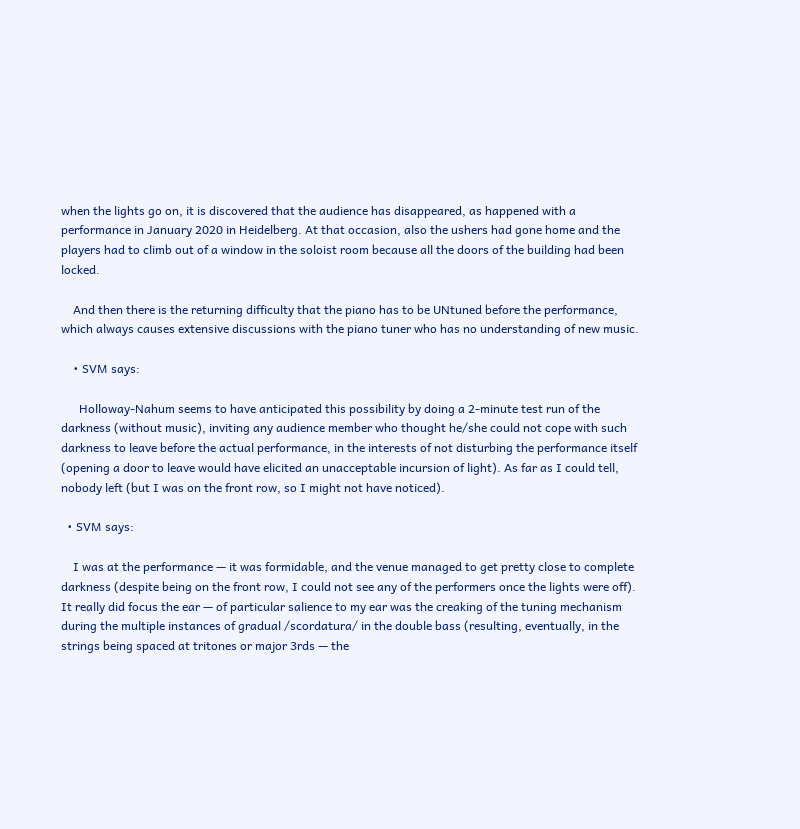when the lights go on, it is discovered that the audience has disappeared, as happened with a performance in January 2020 in Heidelberg. At that occasion, also the ushers had gone home and the players had to climb out of a window in the soloist room because all the doors of the building had been locked.

    And then there is the returning difficulty that the piano has to be UNtuned before the performance, which always causes extensive discussions with the piano tuner who has no understanding of new music.

    • SVM says:

      Holloway-Nahum seems to have anticipated this possibility by doing a 2-minute test run of the darkness (without music), inviting any audience member who thought he/she could not cope with such darkness to leave before the actual performance, in the interests of not disturbing the performance itself (opening a door to leave would have elicited an unacceptable incursion of light). As far as I could tell, nobody left (but I was on the front row, so I might not have noticed).

  • SVM says:

    I was at the performance — it was formidable, and the venue managed to get pretty close to complete darkness (despite being on the front row, I could not see any of the performers once the lights were off). It really did focus the ear — of particular salience to my ear was the creaking of the tuning mechanism during the multiple instances of gradual /scordatura/ in the double bass (resulting, eventually, in the strings being spaced at tritones or major 3rds — the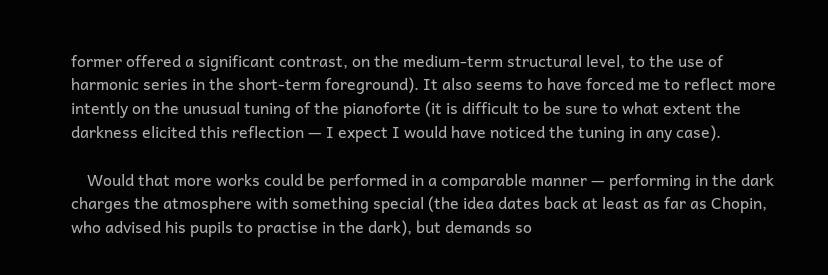former offered a significant contrast, on the medium-term structural level, to the use of harmonic series in the short-term foreground). It also seems to have forced me to reflect more intently on the unusual tuning of the pianoforte (it is difficult to be sure to what extent the darkness elicited this reflection — I expect I would have noticed the tuning in any case).

    Would that more works could be performed in a comparable manner — performing in the dark charges the atmosphere with something special (the idea dates back at least as far as Chopin, who advised his pupils to practise in the dark), but demands so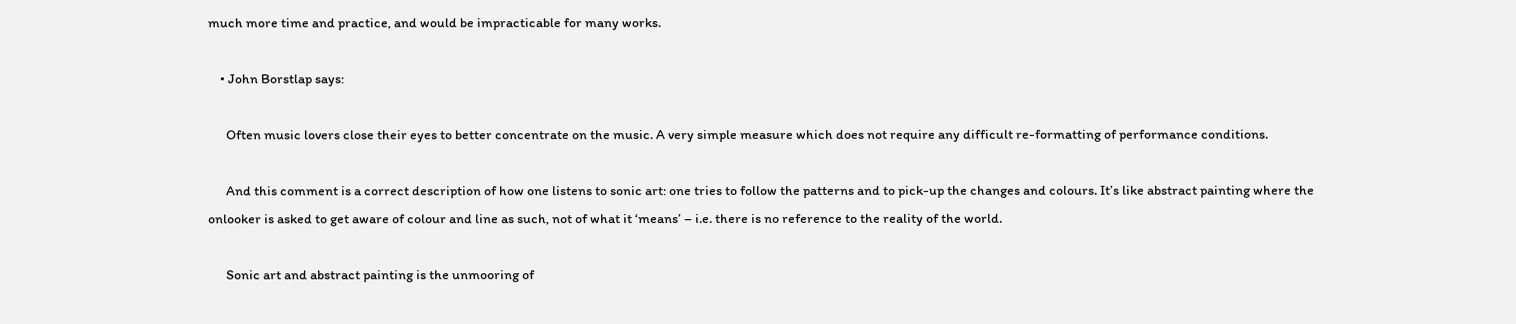much more time and practice, and would be impracticable for many works.

    • John Borstlap says:

      Often music lovers close their eyes to better concentrate on the music. A very simple measure which does not require any difficult re-formatting of performance conditions.

      And this comment is a correct description of how one listens to sonic art: one tries to follow the patterns and to pick-up the changes and colours. It’s like abstract painting where the onlooker is asked to get aware of colour and line as such, not of what it ‘means’ – i.e. there is no reference to the reality of the world.

      Sonic art and abstract painting is the unmooring of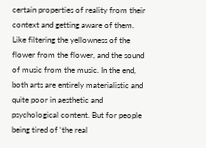certain properties of reality from their context and getting aware of them. Like filtering the yellowness of the flower from the flower, and the sound of music from the music. In the end, both arts are entirely materialistic and quite poor in aesthetic and psychological content. But for people being tired of ‘the real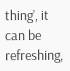thing’, it can be refreshing,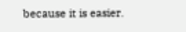because it is easier.